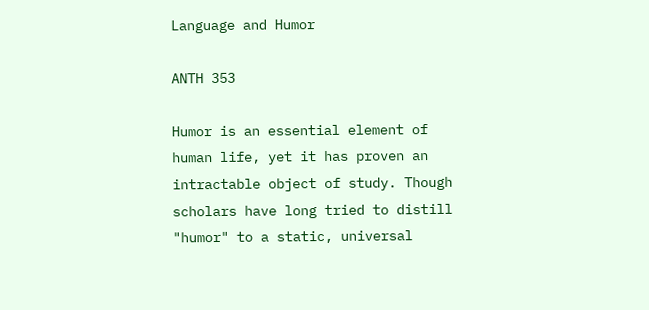Language and Humor

ANTH 353

Humor is an essential element of human life, yet it has proven an intractable object of study. Though scholars have long tried to distill "humor" to a static, universal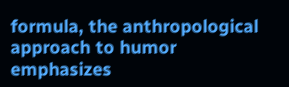formula, the anthropological approach to humor emphasizes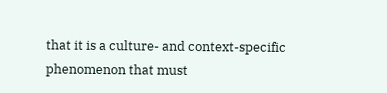that it is a culture- and context-specific phenomenon that must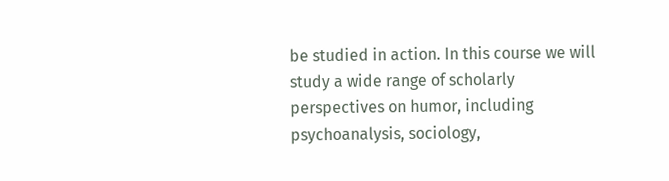be studied in action. In this course we will study a wide range of scholarly perspectives on humor, including psychoanalysis, sociology,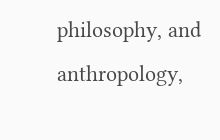philosophy, and anthropology,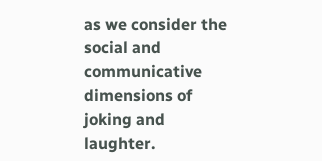as we consider the social and communicative dimensions of joking and laughter.